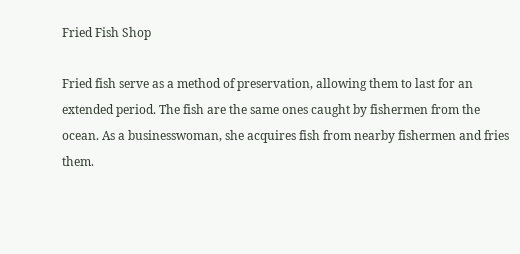Fried Fish Shop

Fried fish serve as a method of preservation, allowing them to last for an extended period. The fish are the same ones caught by fishermen from the ocean. As a businesswoman, she acquires fish from nearby fishermen and fries them.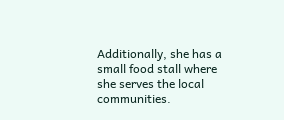Additionally, she has a small food stall where she serves the local communities.